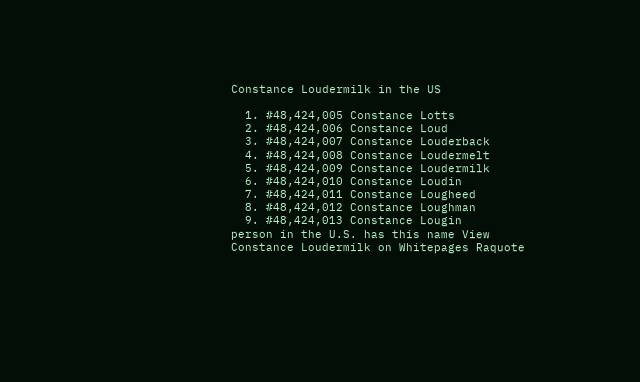Constance Loudermilk in the US

  1. #48,424,005 Constance Lotts
  2. #48,424,006 Constance Loud
  3. #48,424,007 Constance Louderback
  4. #48,424,008 Constance Loudermelt
  5. #48,424,009 Constance Loudermilk
  6. #48,424,010 Constance Loudin
  7. #48,424,011 Constance Lougheed
  8. #48,424,012 Constance Loughman
  9. #48,424,013 Constance Lougin
person in the U.S. has this name View Constance Loudermilk on Whitepages Raquote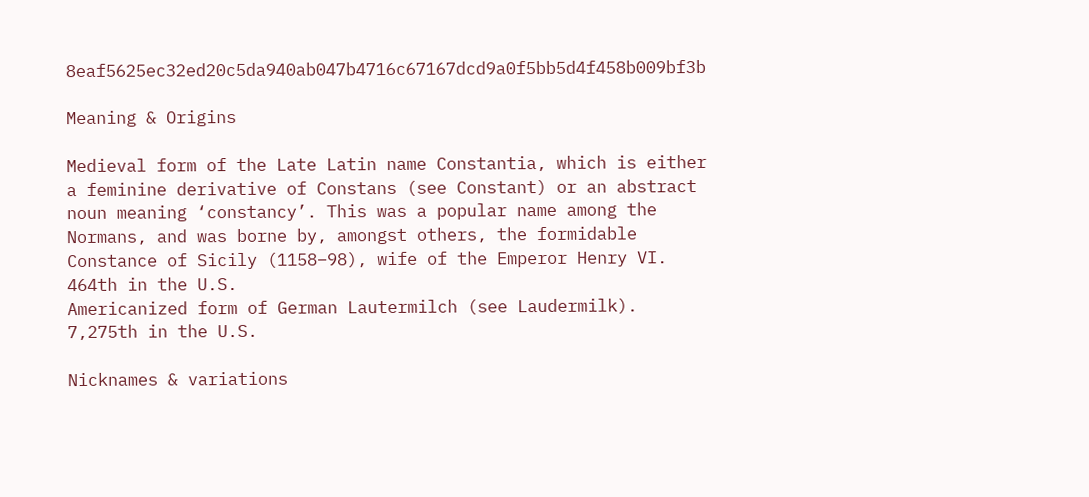8eaf5625ec32ed20c5da940ab047b4716c67167dcd9a0f5bb5d4f458b009bf3b

Meaning & Origins

Medieval form of the Late Latin name Constantia, which is either a feminine derivative of Constans (see Constant) or an abstract noun meaning ‘constancy’. This was a popular name among the Normans, and was borne by, amongst others, the formidable Constance of Sicily (1158–98), wife of the Emperor Henry VI.
464th in the U.S.
Americanized form of German Lautermilch (see Laudermilk).
7,275th in the U.S.

Nicknames & variations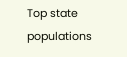Top state populations